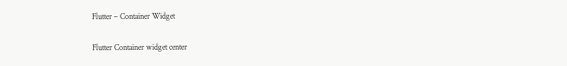Flutter – Container Widget

Flutter Container widget center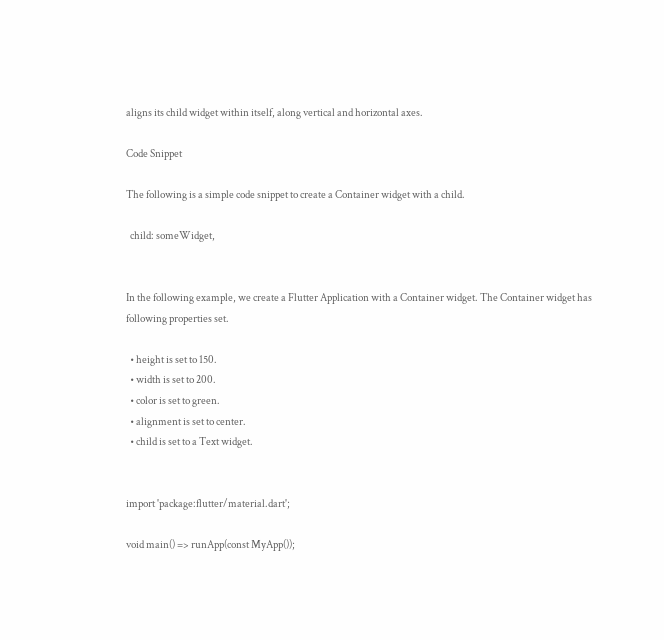aligns its child widget within itself, along vertical and horizontal axes.

Code Snippet

The following is a simple code snippet to create a Container widget with a child.

  child: someWidget,


In the following example, we create a Flutter Application with a Container widget. The Container widget has following properties set.

  • height is set to 150.
  • width is set to 200.
  • color is set to green.
  • alignment is set to center.
  • child is set to a Text widget.


import 'package:flutter/material.dart';

void main() => runApp(const MyApp());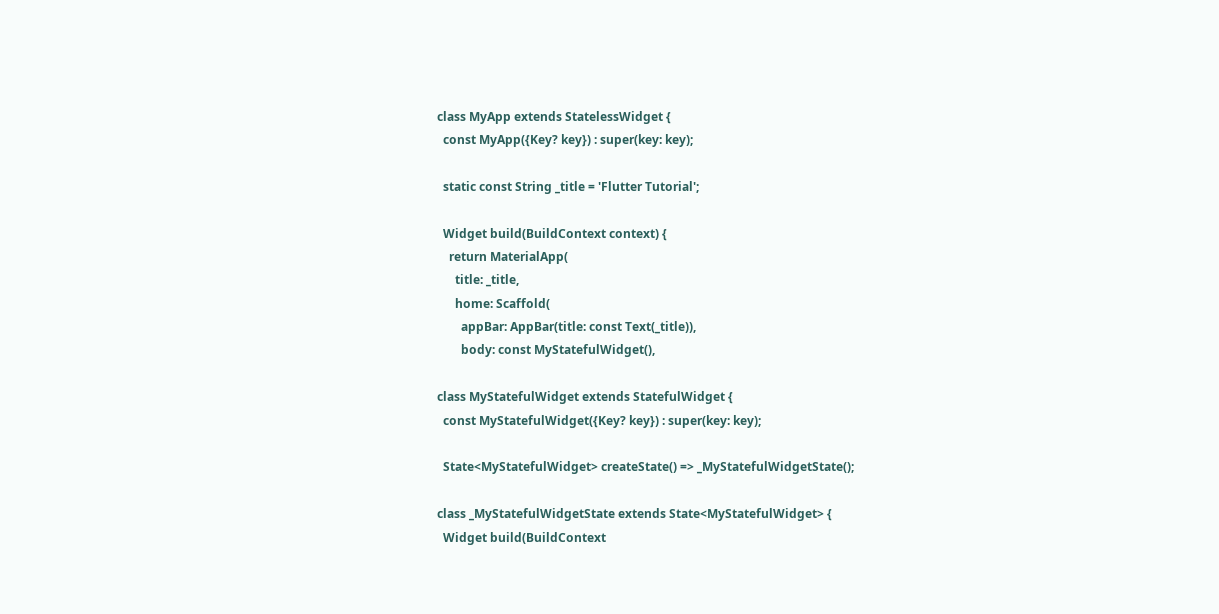class MyApp extends StatelessWidget {
  const MyApp({Key? key}) : super(key: key);

  static const String _title = 'Flutter Tutorial';

  Widget build(BuildContext context) {
    return MaterialApp(
      title: _title,
      home: Scaffold(
        appBar: AppBar(title: const Text(_title)),
        body: const MyStatefulWidget(),

class MyStatefulWidget extends StatefulWidget {
  const MyStatefulWidget({Key? key}) : super(key: key);

  State<MyStatefulWidget> createState() => _MyStatefulWidgetState();

class _MyStatefulWidgetState extends State<MyStatefulWidget> {
  Widget build(BuildContext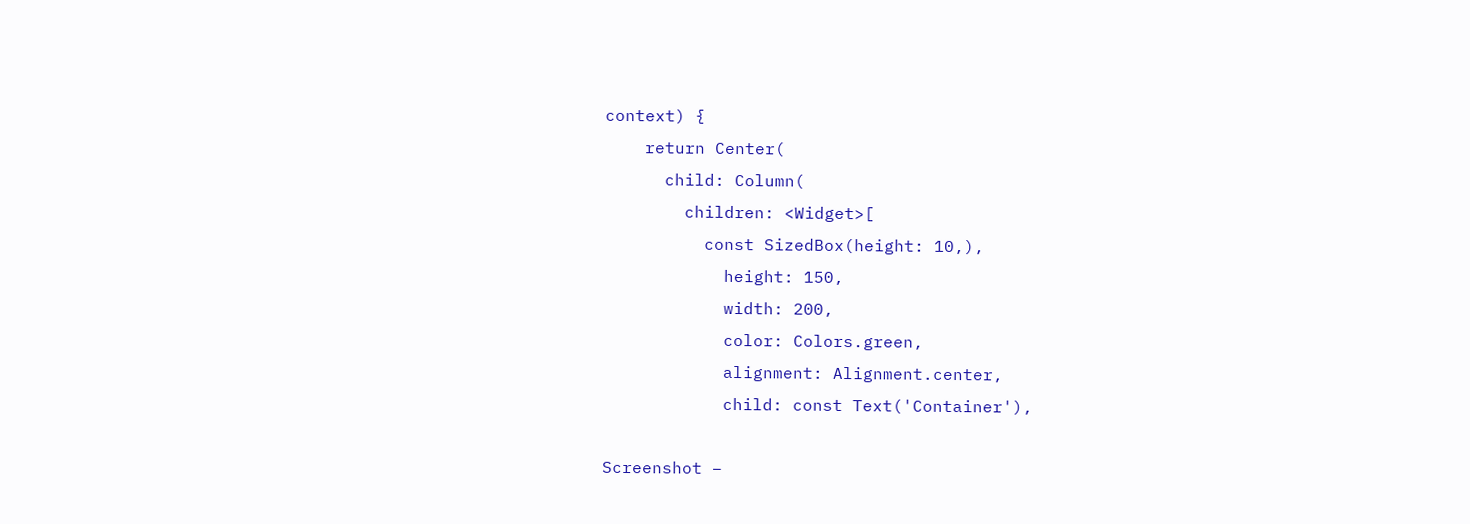context) {
    return Center(
      child: Column(
        children: <Widget>[
          const SizedBox(height: 10,),
            height: 150,
            width: 200,
            color: Colors.green,
            alignment: Alignment.center,
            child: const Text('Container'),

Screenshot –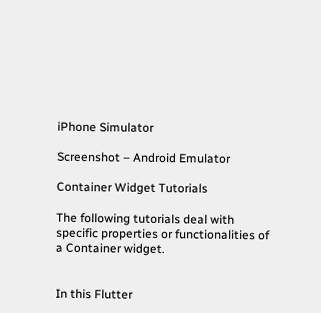iPhone Simulator

Screenshot – Android Emulator

Container Widget Tutorials

The following tutorials deal with specific properties or functionalities of a Container widget.


In this Flutter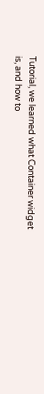Tutorial, we learned what Container widget is, and how to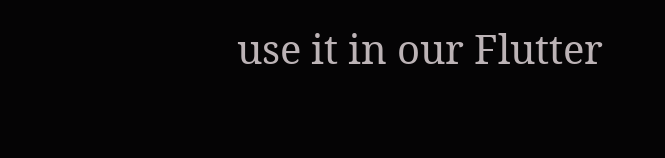use it in our Flutter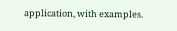application, with examples.